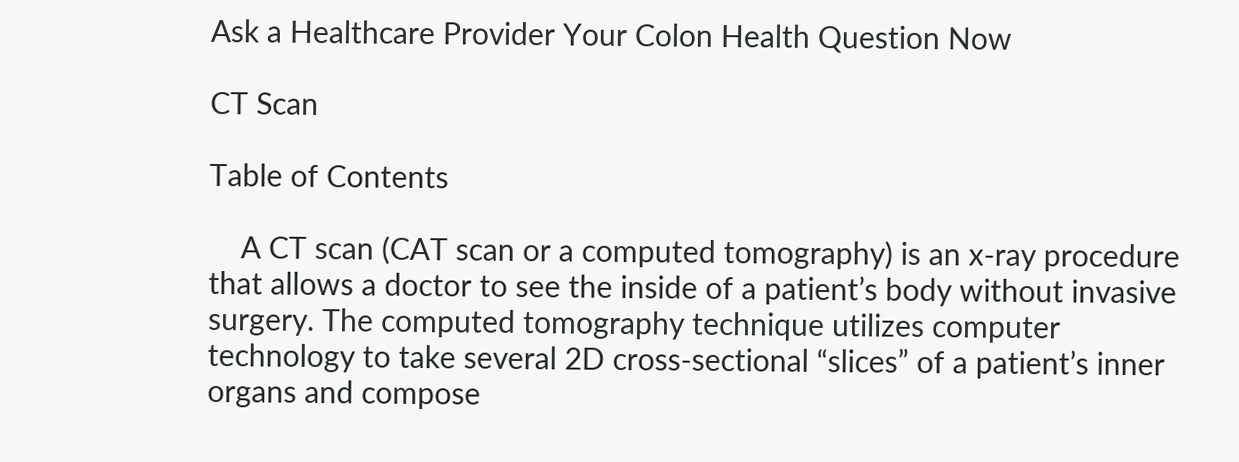Ask a Healthcare Provider Your Colon Health Question Now

CT Scan

Table of Contents

    A CT scan (CAT scan or a computed tomography) is an x-ray procedure that allows a doctor to see the inside of a patient’s body without invasive surgery. The computed tomography technique utilizes computer technology to take several 2D cross-sectional “slices” of a patient’s inner organs and compose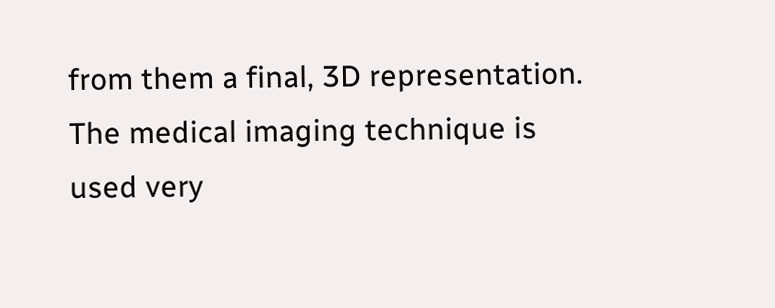from them a final, 3D representation. The medical imaging technique is used very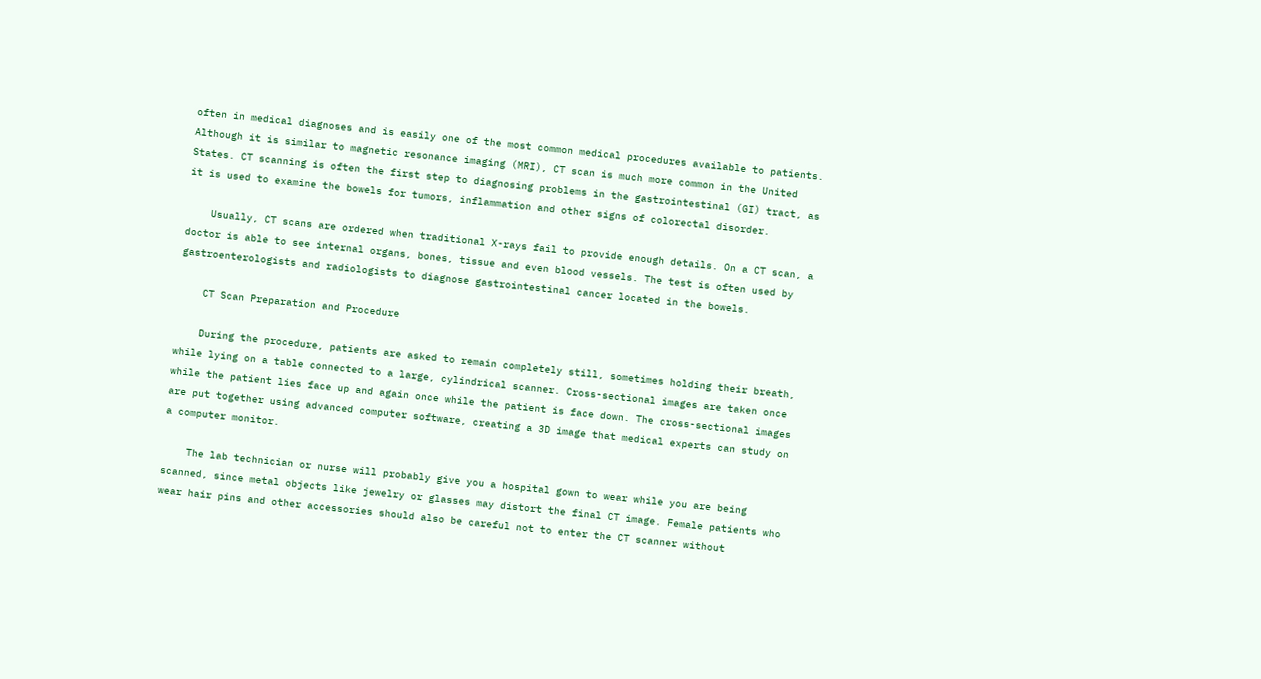often in medical diagnoses and is easily one of the most common medical procedures available to patients. Although it is similar to magnetic resonance imaging (MRI), CT scan is much more common in the United States. CT scanning is often the first step to diagnosing problems in the gastrointestinal (GI) tract, as it is used to examine the bowels for tumors, inflammation and other signs of colorectal disorder.

    Usually, CT scans are ordered when traditional X-rays fail to provide enough details. On a CT scan, a doctor is able to see internal organs, bones, tissue and even blood vessels. The test is often used by gastroenterologists and radiologists to diagnose gastrointestinal cancer located in the bowels.

    CT Scan Preparation and Procedure

    During the procedure, patients are asked to remain completely still, sometimes holding their breath, while lying on a table connected to a large, cylindrical scanner. Cross-sectional images are taken once while the patient lies face up and again once while the patient is face down. The cross-sectional images are put together using advanced computer software, creating a 3D image that medical experts can study on a computer monitor.

    The lab technician or nurse will probably give you a hospital gown to wear while you are being scanned, since metal objects like jewelry or glasses may distort the final CT image. Female patients who wear hair pins and other accessories should also be careful not to enter the CT scanner without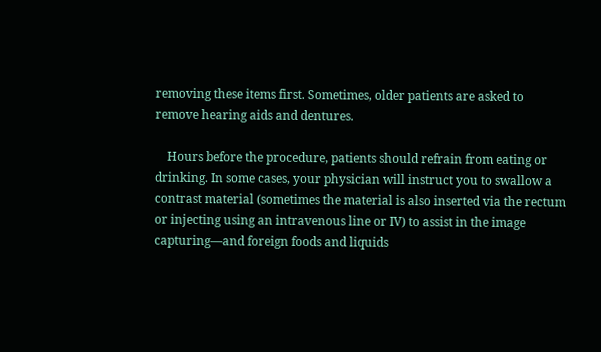removing these items first. Sometimes, older patients are asked to remove hearing aids and dentures.

    Hours before the procedure, patients should refrain from eating or drinking. In some cases, your physician will instruct you to swallow a contrast material (sometimes the material is also inserted via the rectum or injecting using an intravenous line or IV) to assist in the image capturing—and foreign foods and liquids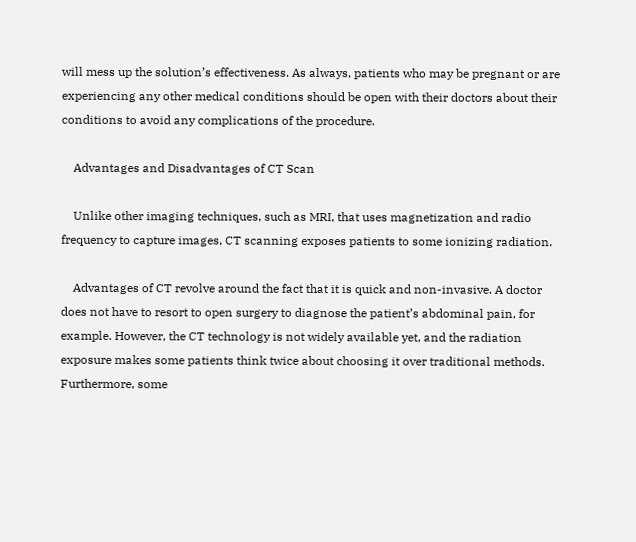will mess up the solution’s effectiveness. As always, patients who may be pregnant or are experiencing any other medical conditions should be open with their doctors about their conditions to avoid any complications of the procedure.

    Advantages and Disadvantages of CT Scan

    Unlike other imaging techniques, such as MRI, that uses magnetization and radio frequency to capture images, CT scanning exposes patients to some ionizing radiation.

    Advantages of CT revolve around the fact that it is quick and non-invasive. A doctor does not have to resort to open surgery to diagnose the patient’s abdominal pain, for example. However, the CT technology is not widely available yet, and the radiation exposure makes some patients think twice about choosing it over traditional methods. Furthermore, some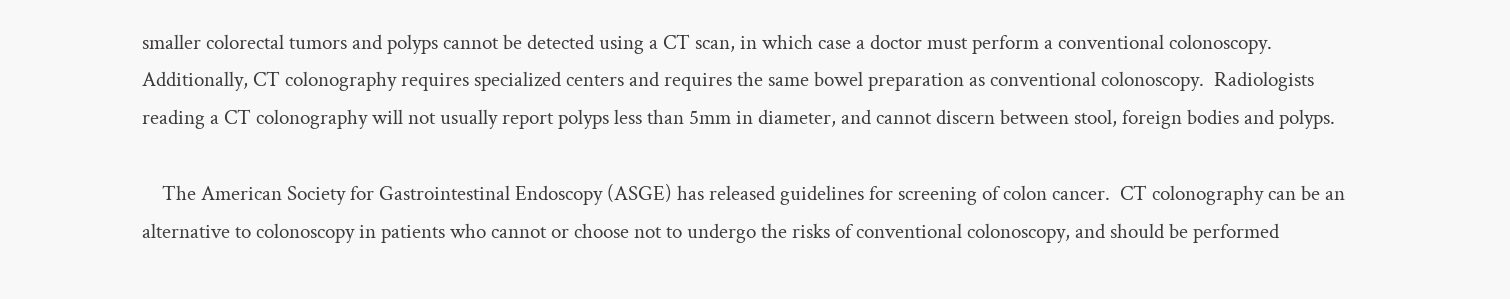smaller colorectal tumors and polyps cannot be detected using a CT scan, in which case a doctor must perform a conventional colonoscopy.  Additionally, CT colonography requires specialized centers and requires the same bowel preparation as conventional colonoscopy.  Radiologists reading a CT colonography will not usually report polyps less than 5mm in diameter, and cannot discern between stool, foreign bodies and polyps.

    The American Society for Gastrointestinal Endoscopy (ASGE) has released guidelines for screening of colon cancer.  CT colonography can be an alternative to colonoscopy in patients who cannot or choose not to undergo the risks of conventional colonoscopy, and should be performed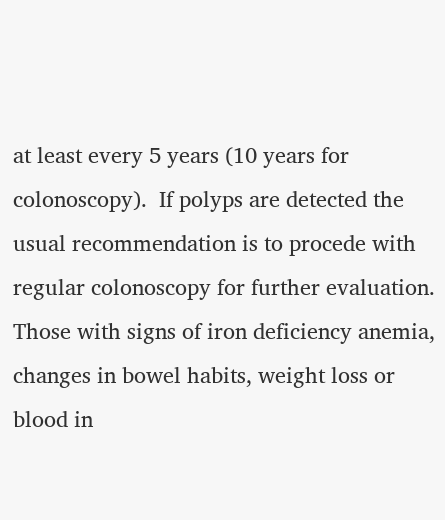at least every 5 years (10 years for colonoscopy).  If polyps are detected the usual recommendation is to procede with regular colonoscopy for further evaluation.  Those with signs of iron deficiency anemia, changes in bowel habits, weight loss or blood in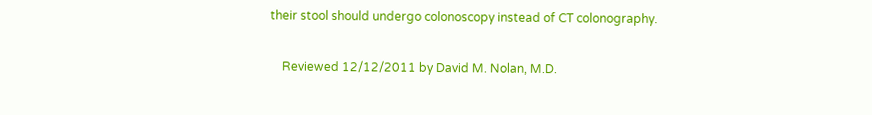their stool should undergo colonoscopy instead of CT colonography.

    Reviewed 12/12/2011 by David M. Nolan, M.D.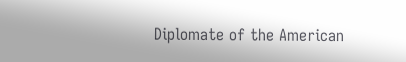Diplomate of the American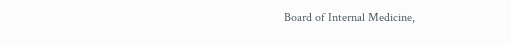Board of Internal Medicine,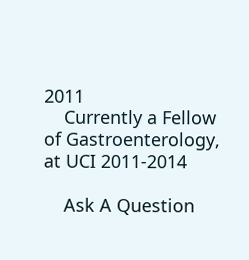2011
    Currently a Fellow of Gastroenterology, at UCI 2011-2014

    Ask A Question